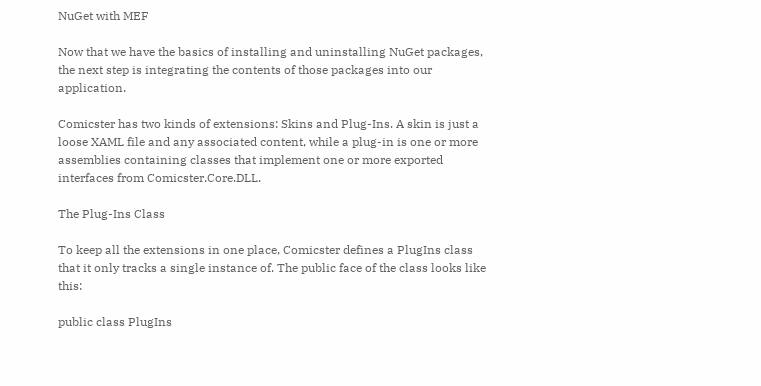NuGet with MEF

Now that we have the basics of installing and uninstalling NuGet packages, the next step is integrating the contents of those packages into our application.

Comicster has two kinds of extensions: Skins and Plug-Ins. A skin is just a loose XAML file and any associated content, while a plug-in is one or more assemblies containing classes that implement one or more exported interfaces from Comicster.Core.DLL.

The Plug-Ins Class

To keep all the extensions in one place, Comicster defines a PlugIns class that it only tracks a single instance of. The public face of the class looks like this:

public class PlugIns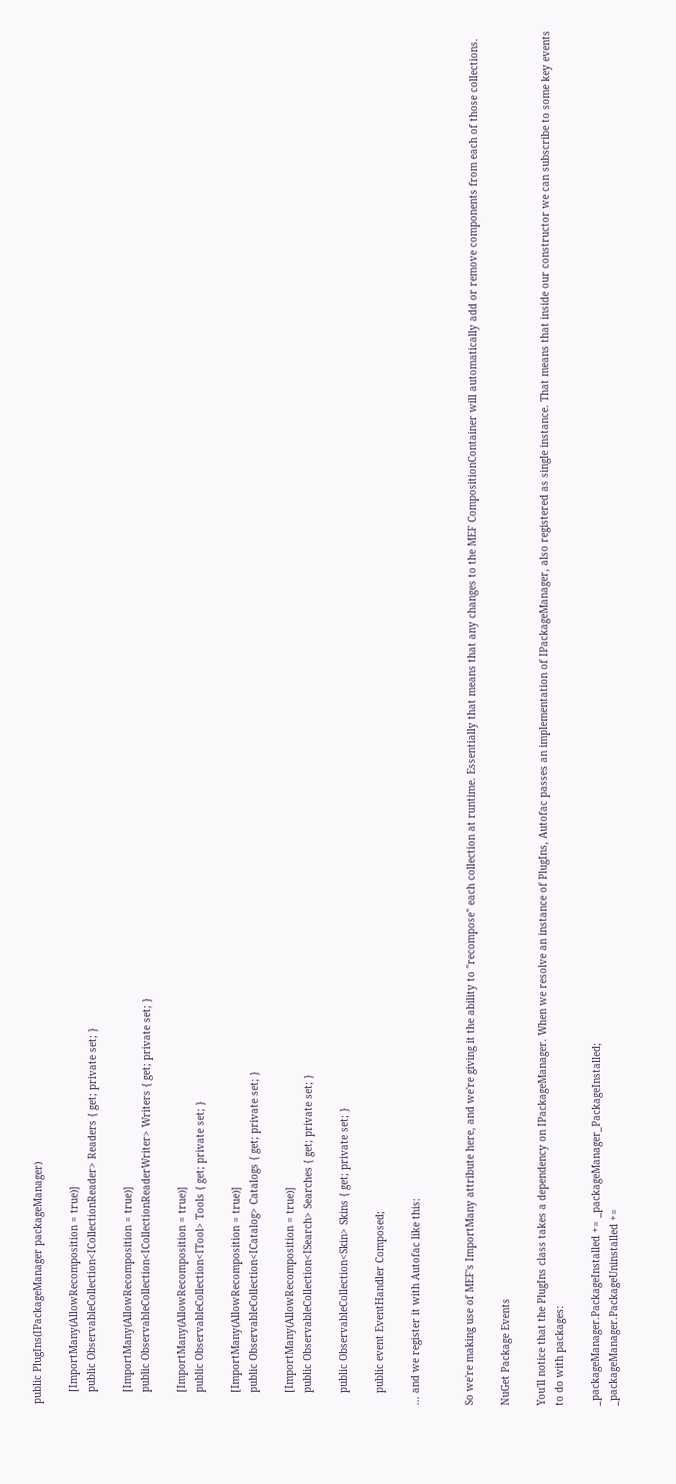public PlugIns(IPackageManager packageManager)

    [ImportMany(AllowRecomposition = true)]
    public ObservableCollection<ICollectionReader> Readers { get; private set; }

    [ImportMany(AllowRecomposition = true)]
    public ObservableCollection<ICollectionReaderWriter> Writers { get; private set; }

    [ImportMany(AllowRecomposition = true)]
    public ObservableCollection<ITool> Tools { get; private set; }

    [ImportMany(AllowRecomposition = true)]
    public ObservableCollection<ICatalog> Catalogs { get; private set; }

    [ImportMany(AllowRecomposition = true)]
    public ObservableCollection<ISearch> Searches { get; private set; }

    public ObservableCollection<Skin> Skins { get; private set; }

    public event EventHandler Composed;

... and we register it with Autofac like this:


So we're making use of MEF's ImportMany attribute here, and we're giving it the ability to "recompose" each collection at runtime. Essentially that means that any changes to the MEF CompositionContainer will automatically add or remove components from each of those collections.

NuGet Package Events

You'll notice that the PlugIns class takes a dependency on IPackageManager. When we resolve an instance of PlugIns, Autofac passes an implementation of IPackageManager, also registered as single instance. That means that inside our constructor we can subscribe to some key events to do with packages:

_packageManager.PackageInstalled += _packageManager_PackageInstalled;
_packageManager.PackageUninstalled +=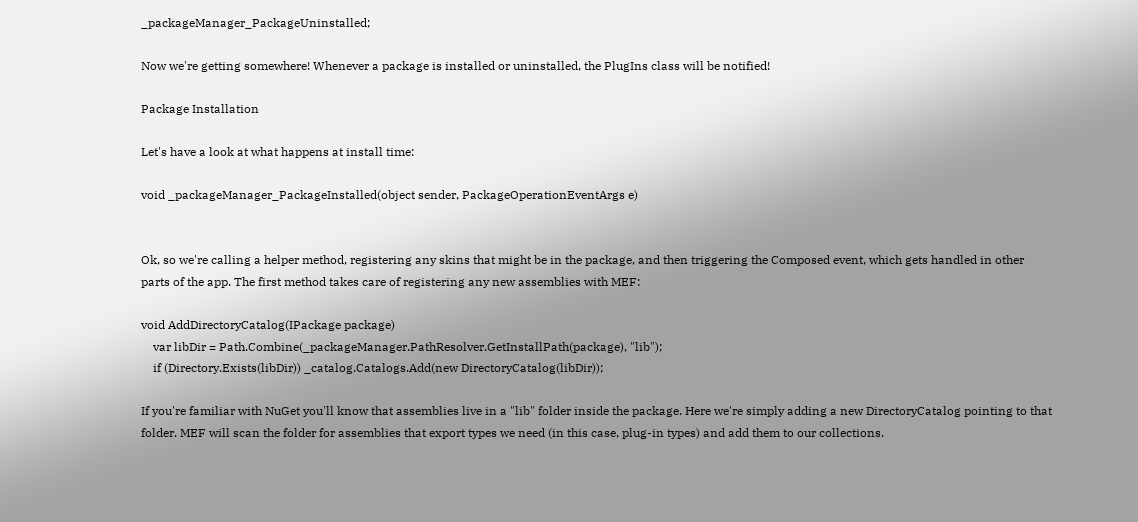_packageManager_PackageUninstalled;

Now we're getting somewhere! Whenever a package is installed or uninstalled, the PlugIns class will be notified!

Package Installation

Let's have a look at what happens at install time:

void _packageManager_PackageInstalled(object sender, PackageOperationEventArgs e)


Ok, so we're calling a helper method, registering any skins that might be in the package, and then triggering the Composed event, which gets handled in other parts of the app. The first method takes care of registering any new assemblies with MEF:

void AddDirectoryCatalog(IPackage package)
    var libDir = Path.Combine(_packageManager.PathResolver.GetInstallPath(package), "lib");
    if (Directory.Exists(libDir)) _catalog.Catalogs.Add(new DirectoryCatalog(libDir));

If you're familiar with NuGet you'll know that assemblies live in a "lib" folder inside the package. Here we're simply adding a new DirectoryCatalog pointing to that folder. MEF will scan the folder for assemblies that export types we need (in this case, plug-in types) and add them to our collections.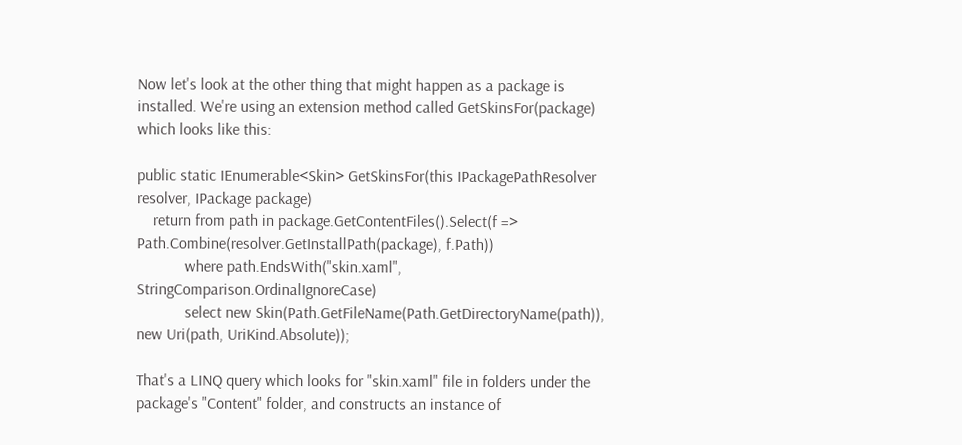Now let's look at the other thing that might happen as a package is installed. We're using an extension method called GetSkinsFor(package) which looks like this:

public static IEnumerable<Skin> GetSkinsFor(this IPackagePathResolver resolver, IPackage package)
    return from path in package.GetContentFiles().Select(f => Path.Combine(resolver.GetInstallPath(package), f.Path))
            where path.EndsWith("skin.xaml", StringComparison.OrdinalIgnoreCase)
            select new Skin(Path.GetFileName(Path.GetDirectoryName(path)), new Uri(path, UriKind.Absolute));

That's a LINQ query which looks for "skin.xaml" file in folders under the package's "Content" folder, and constructs an instance of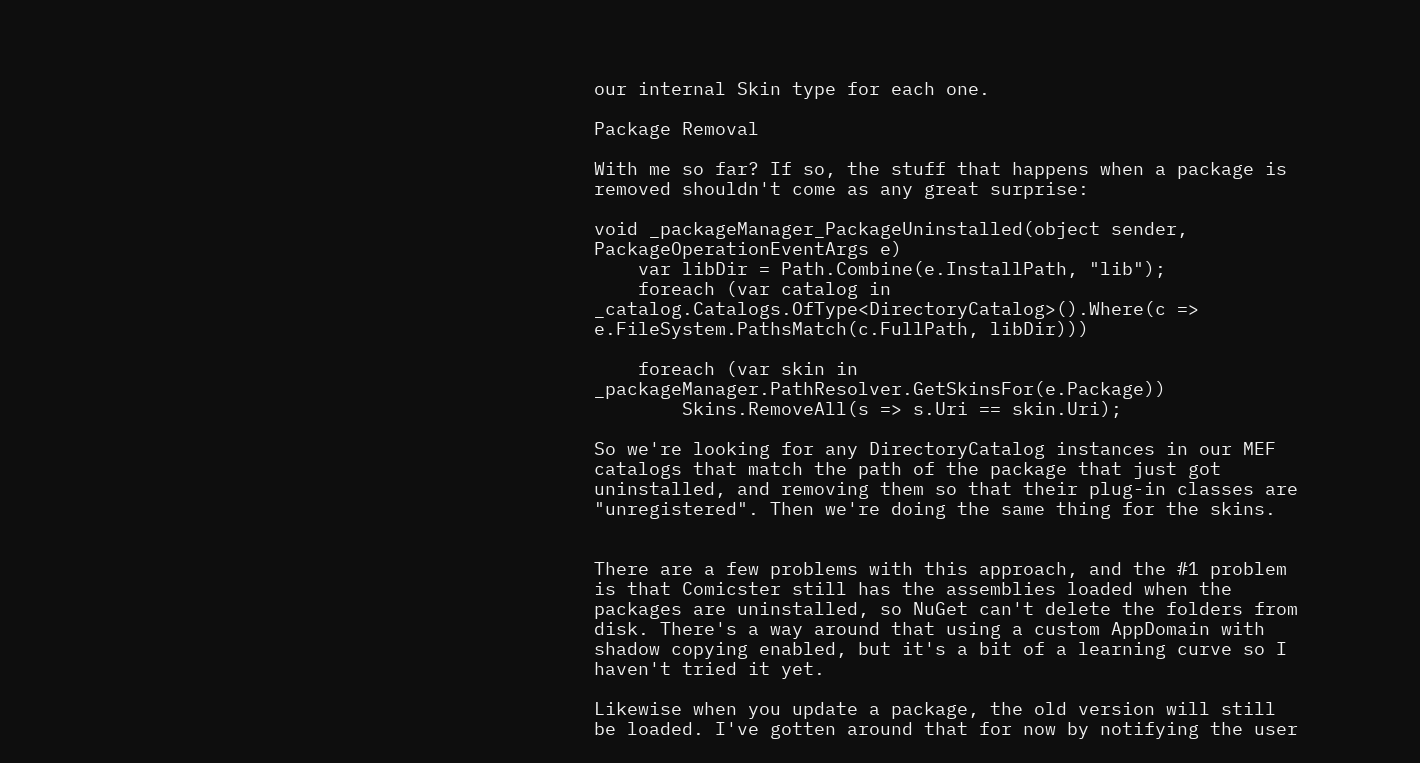our internal Skin type for each one.

Package Removal

With me so far? If so, the stuff that happens when a package is removed shouldn't come as any great surprise:

void _packageManager_PackageUninstalled(object sender, PackageOperationEventArgs e)
    var libDir = Path.Combine(e.InstallPath, "lib");
    foreach (var catalog in _catalog.Catalogs.OfType<DirectoryCatalog>().Where(c => e.FileSystem.PathsMatch(c.FullPath, libDir)))

    foreach (var skin in _packageManager.PathResolver.GetSkinsFor(e.Package))
        Skins.RemoveAll(s => s.Uri == skin.Uri);

So we're looking for any DirectoryCatalog instances in our MEF catalogs that match the path of the package that just got uninstalled, and removing them so that their plug-in classes are "unregistered". Then we're doing the same thing for the skins.


There are a few problems with this approach, and the #1 problem is that Comicster still has the assemblies loaded when the packages are uninstalled, so NuGet can't delete the folders from disk. There's a way around that using a custom AppDomain with shadow copying enabled, but it's a bit of a learning curve so I haven't tried it yet.

Likewise when you update a package, the old version will still be loaded. I've gotten around that for now by notifying the user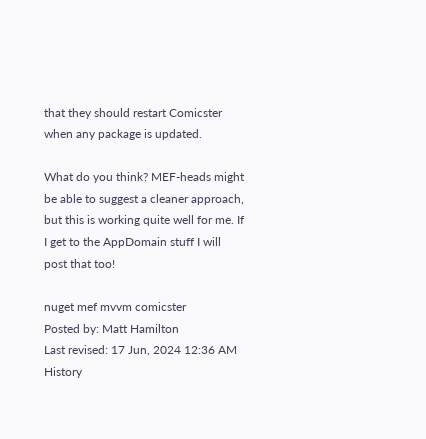that they should restart Comicster when any package is updated.

What do you think? MEF-heads might be able to suggest a cleaner approach, but this is working quite well for me. If I get to the AppDomain stuff I will post that too!

nuget mef mvvm comicster
Posted by: Matt Hamilton
Last revised: 17 Jun, 2024 12:36 AM History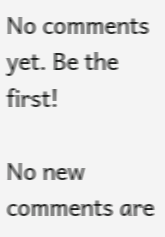No comments yet. Be the first!

No new comments are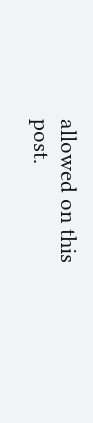allowed on this post.